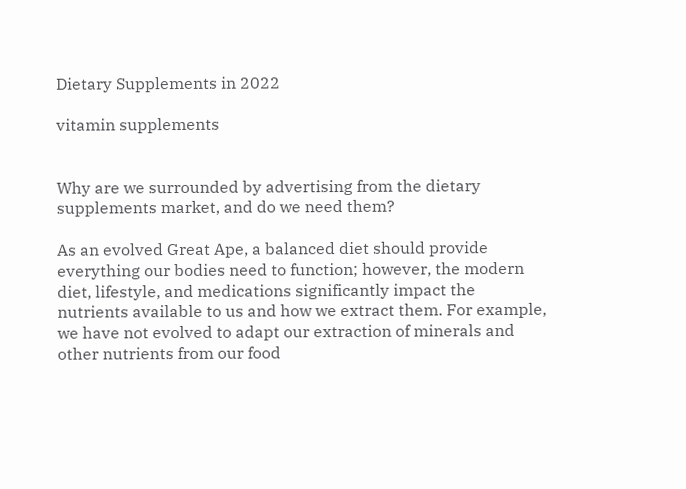Dietary Supplements in 2022

vitamin supplements


Why are we surrounded by advertising from the dietary supplements market, and do we need them?

As an evolved Great Ape, a balanced diet should provide everything our bodies need to function; however, the modern diet, lifestyle, and medications significantly impact the nutrients available to us and how we extract them. For example, we have not evolved to adapt our extraction of minerals and other nutrients from our food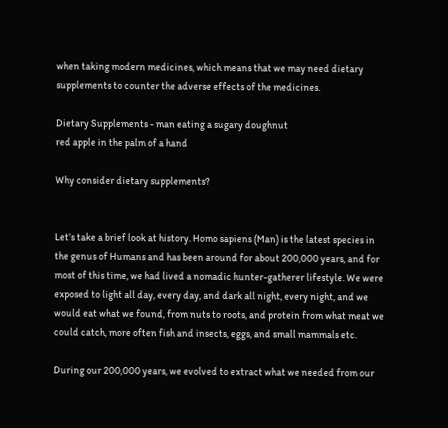when taking modern medicines, which means that we may need dietary supplements to counter the adverse effects of the medicines.

Dietary Supplements - man eating a sugary doughnut
red apple in the palm of a hand

Why consider dietary supplements?


Let’s take a brief look at history. Homo sapiens (Man) is the latest species in the genus of Humans and has been around for about 200,000 years, and for most of this time, we had lived a nomadic hunter-gatherer lifestyle. We were exposed to light all day, every day, and dark all night, every night, and we would eat what we found, from nuts to roots, and protein from what meat we could catch, more often fish and insects, eggs, and small mammals etc.

During our 200,000 years, we evolved to extract what we needed from our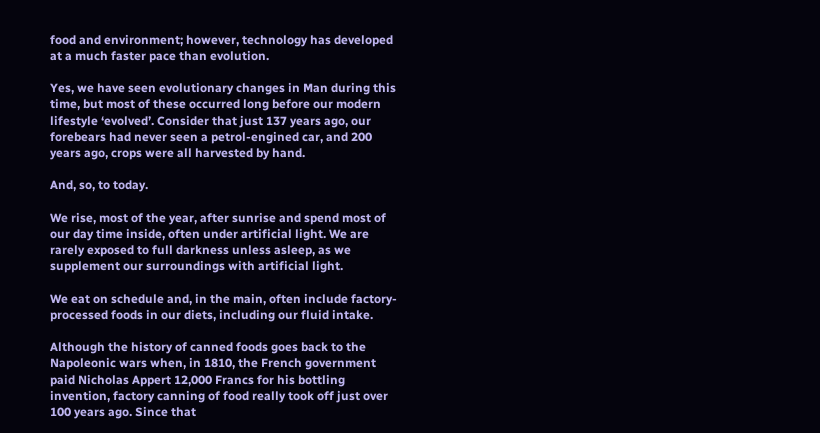food and environment; however, technology has developed at a much faster pace than evolution.

Yes, we have seen evolutionary changes in Man during this time, but most of these occurred long before our modern lifestyle ‘evolved’. Consider that just 137 years ago, our forebears had never seen a petrol-engined car, and 200 years ago, crops were all harvested by hand.

And, so, to today.

We rise, most of the year, after sunrise and spend most of our day time inside, often under artificial light. We are rarely exposed to full darkness unless asleep, as we supplement our surroundings with artificial light.

We eat on schedule and, in the main, often include factory-processed foods in our diets, including our fluid intake.

Although the history of canned foods goes back to the Napoleonic wars when, in 1810, the French government paid Nicholas Appert 12,000 Francs for his bottling invention, factory canning of food really took off just over 100 years ago. Since that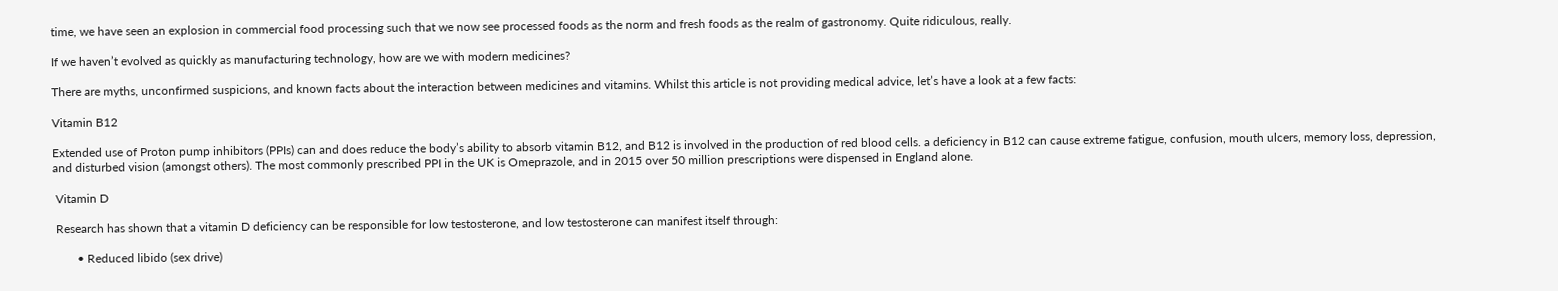time, we have seen an explosion in commercial food processing such that we now see processed foods as the norm and fresh foods as the realm of gastronomy. Quite ridiculous, really.

If we haven’t evolved as quickly as manufacturing technology, how are we with modern medicines?

There are myths, unconfirmed suspicions, and known facts about the interaction between medicines and vitamins. Whilst this article is not providing medical advice, let’s have a look at a few facts:

Vitamin B12

Extended use of Proton pump inhibitors (PPIs) can and does reduce the body’s ability to absorb vitamin B12, and B12 is involved in the production of red blood cells. a deficiency in B12 can cause extreme fatigue, confusion, mouth ulcers, memory loss, depression, and disturbed vision (amongst others). The most commonly prescribed PPI in the UK is Omeprazole, and in 2015 over 50 million prescriptions were dispensed in England alone.

 Vitamin D

 Research has shown that a vitamin D deficiency can be responsible for low testosterone, and low testosterone can manifest itself through:

        • Reduced libido (sex drive)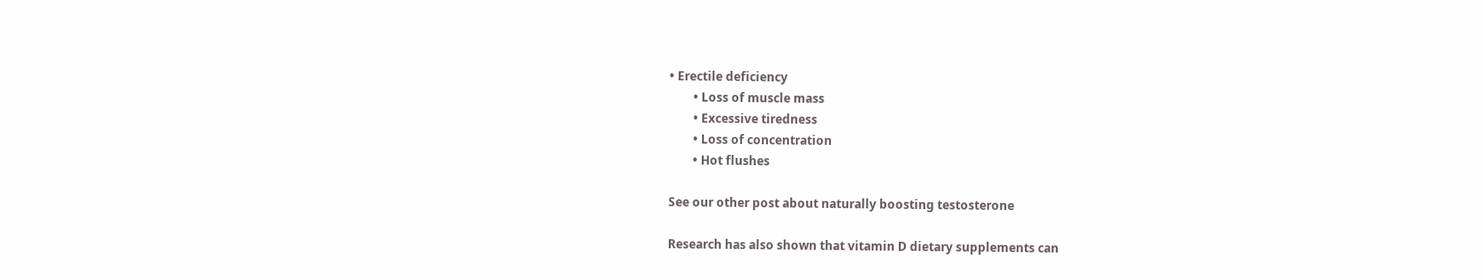• Erectile deficiency
        • Loss of muscle mass
        • Excessive tiredness
        • Loss of concentration
        • Hot flushes

See our other post about naturally boosting testosterone

Research has also shown that vitamin D dietary supplements can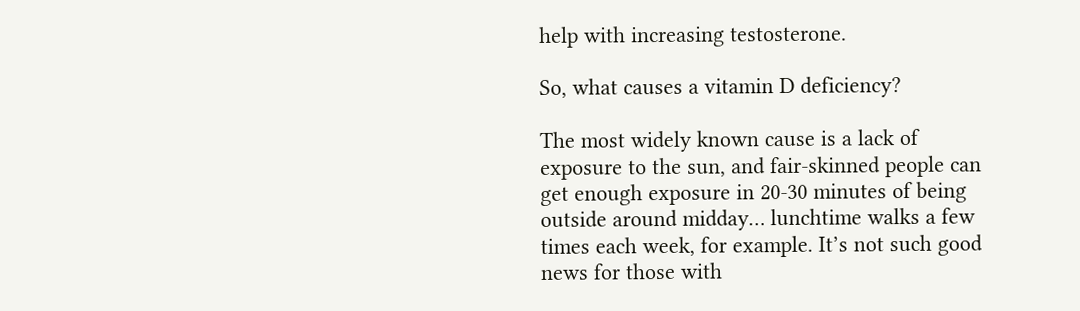help with increasing testosterone.

So, what causes a vitamin D deficiency?

The most widely known cause is a lack of exposure to the sun, and fair-skinned people can get enough exposure in 20-30 minutes of being outside around midday… lunchtime walks a few times each week, for example. It’s not such good news for those with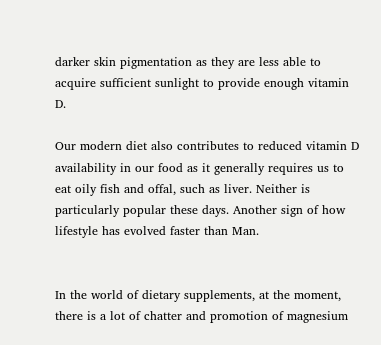darker skin pigmentation as they are less able to acquire sufficient sunlight to provide enough vitamin D.

Our modern diet also contributes to reduced vitamin D availability in our food as it generally requires us to eat oily fish and offal, such as liver. Neither is particularly popular these days. Another sign of how lifestyle has evolved faster than Man.


In the world of dietary supplements, at the moment, there is a lot of chatter and promotion of magnesium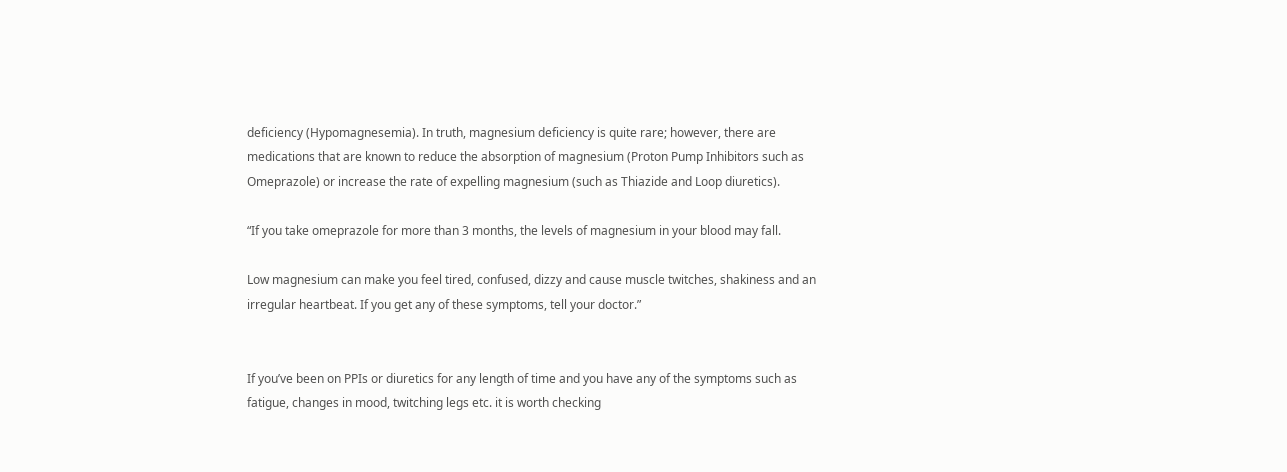deficiency (Hypomagnesemia). In truth, magnesium deficiency is quite rare; however, there are medications that are known to reduce the absorption of magnesium (Proton Pump Inhibitors such as Omeprazole) or increase the rate of expelling magnesium (such as Thiazide and Loop diuretics).

“If you take omeprazole for more than 3 months, the levels of magnesium in your blood may fall.

Low magnesium can make you feel tired, confused, dizzy and cause muscle twitches, shakiness and an irregular heartbeat. If you get any of these symptoms, tell your doctor.”


If you’ve been on PPIs or diuretics for any length of time and you have any of the symptoms such as fatigue, changes in mood, twitching legs etc. it is worth checking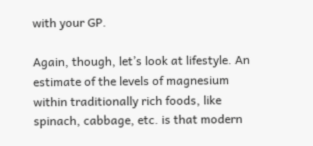with your GP.

Again, though, let’s look at lifestyle. An estimate of the levels of magnesium within traditionally rich foods, like spinach, cabbage, etc. is that modern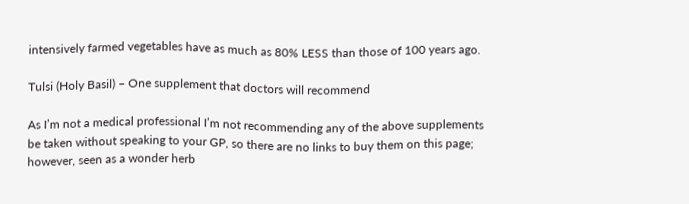intensively farmed vegetables have as much as 80% LESS than those of 100 years ago.

Tulsi (Holy Basil) – One supplement that doctors will recommend

As I’m not a medical professional I’m not recommending any of the above supplements be taken without speaking to your GP, so there are no links to buy them on this page; however, seen as a wonder herb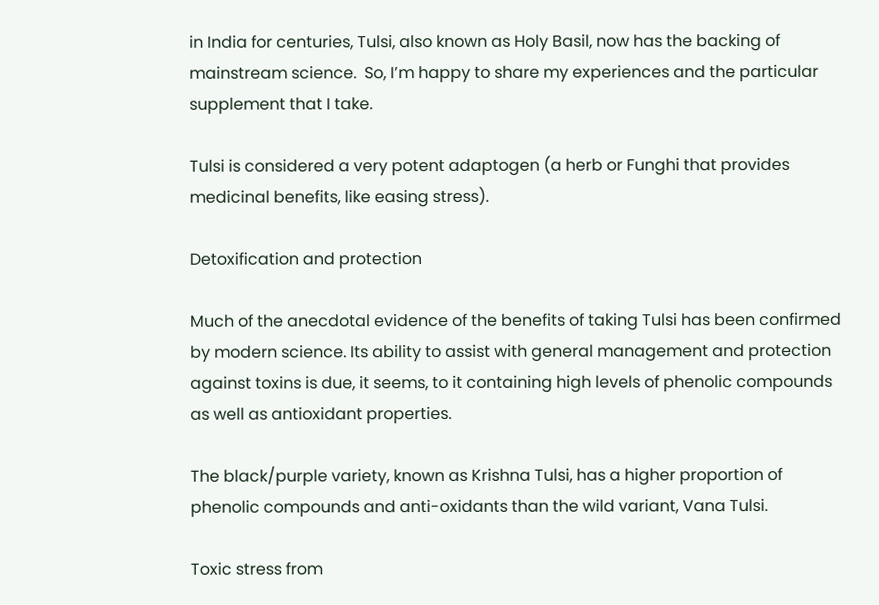in India for centuries, Tulsi, also known as Holy Basil, now has the backing of mainstream science.  So, I’m happy to share my experiences and the particular supplement that I take.

Tulsi is considered a very potent adaptogen (a herb or Funghi that provides medicinal benefits, like easing stress).

Detoxification and protection

Much of the anecdotal evidence of the benefits of taking Tulsi has been confirmed by modern science. Its ability to assist with general management and protection against toxins is due, it seems, to it containing high levels of phenolic compounds as well as antioxidant properties.

The black/purple variety, known as Krishna Tulsi, has a higher proportion of phenolic compounds and anti-oxidants than the wild variant, Vana Tulsi.

Toxic stress from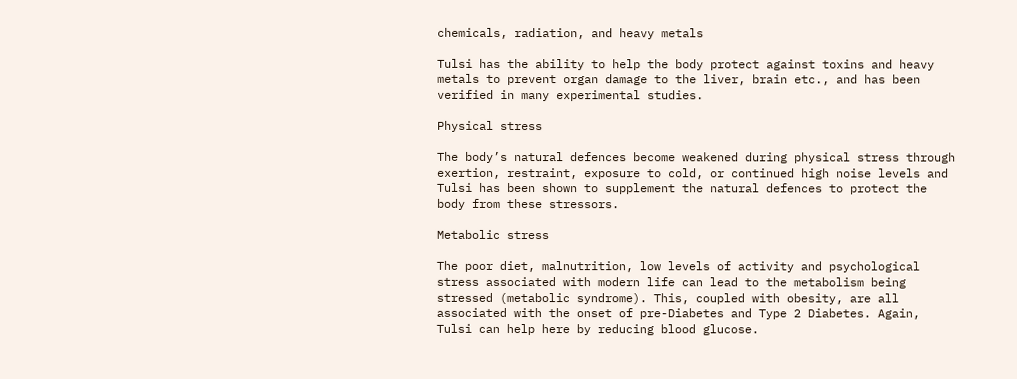chemicals, radiation, and heavy metals

Tulsi has the ability to help the body protect against toxins and heavy metals to prevent organ damage to the liver, brain etc., and has been verified in many experimental studies.

Physical stress

The body’s natural defences become weakened during physical stress through exertion, restraint, exposure to cold, or continued high noise levels and Tulsi has been shown to supplement the natural defences to protect the body from these stressors.

Metabolic stress

The poor diet, malnutrition, low levels of activity and psychological stress associated with modern life can lead to the metabolism being stressed (metabolic syndrome). This, coupled with obesity, are all associated with the onset of pre-Diabetes and Type 2 Diabetes. Again, Tulsi can help here by reducing blood glucose.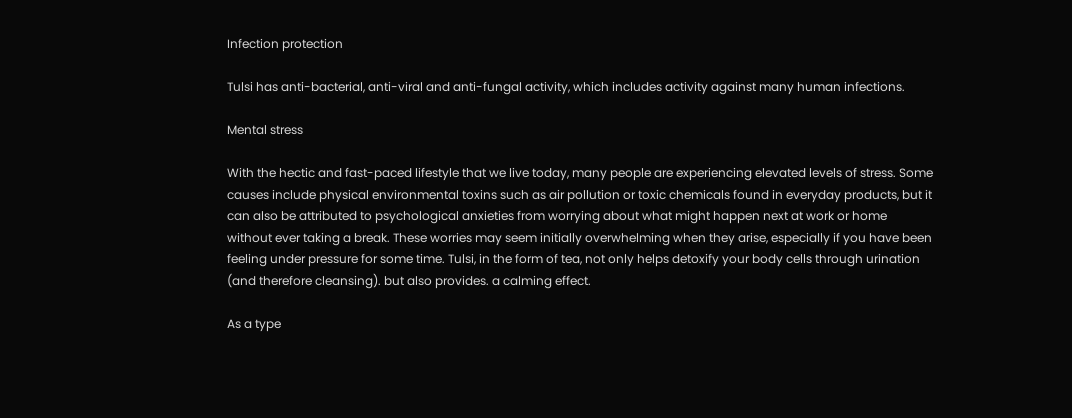Infection protection

Tulsi has anti-bacterial, anti-viral and anti-fungal activity, which includes activity against many human infections.

Mental stress

With the hectic and fast-paced lifestyle that we live today, many people are experiencing elevated levels of stress. Some causes include physical environmental toxins such as air pollution or toxic chemicals found in everyday products, but it can also be attributed to psychological anxieties from worrying about what might happen next at work or home without ever taking a break. These worries may seem initially overwhelming when they arise, especially if you have been feeling under pressure for some time. Tulsi, in the form of tea, not only helps detoxify your body cells through urination (and therefore cleansing). but also provides. a calming effect.

As a type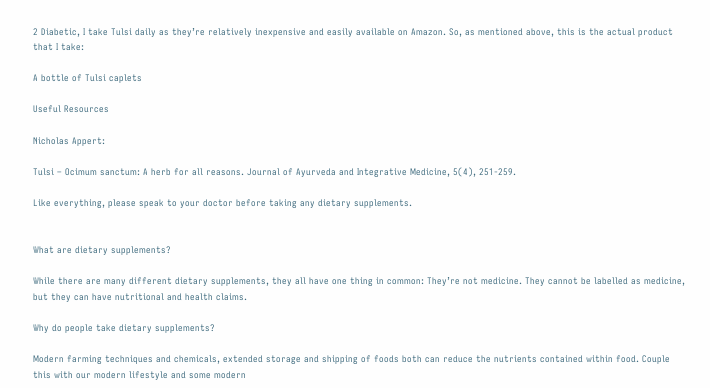2 Diabetic, I take Tulsi daily as they’re relatively inexpensive and easily available on Amazon. So, as mentioned above, this is the actual product that I take:

A bottle of Tulsi caplets

Useful Resources

Nicholas Appert:

Tulsi – Ocimum sanctum: A herb for all reasons. Journal of Ayurveda and Integrative Medicine, 5(4), 251-259.

Like everything, please speak to your doctor before taking any dietary supplements.


What are dietary supplements?

While there are many different dietary supplements, they all have one thing in common: They’re not medicine. They cannot be labelled as medicine, but they can have nutritional and health claims.

Why do people take dietary supplements?

Modern farming techniques and chemicals, extended storage and shipping of foods both can reduce the nutrients contained within food. Couple this with our modern lifestyle and some modern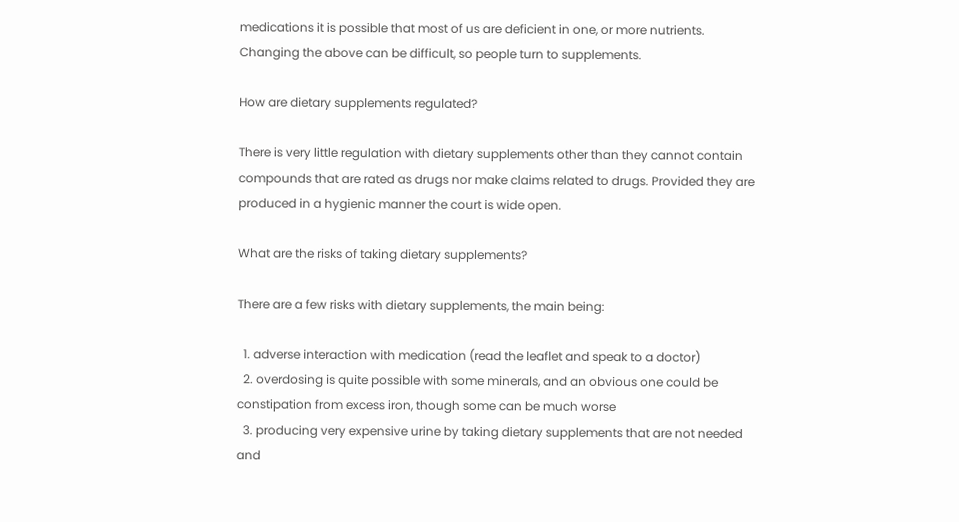medications it is possible that most of us are deficient in one, or more nutrients. Changing the above can be difficult, so people turn to supplements.

How are dietary supplements regulated?

There is very little regulation with dietary supplements other than they cannot contain compounds that are rated as drugs nor make claims related to drugs. Provided they are produced in a hygienic manner the court is wide open.

What are the risks of taking dietary supplements?

There are a few risks with dietary supplements, the main being:

  1. adverse interaction with medication (read the leaflet and speak to a doctor)
  2. overdosing is quite possible with some minerals, and an obvious one could be constipation from excess iron, though some can be much worse
  3. producing very expensive urine by taking dietary supplements that are not needed and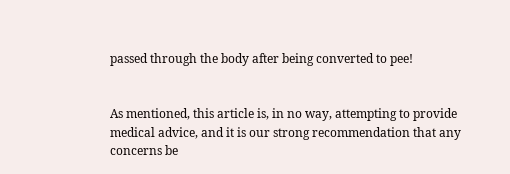passed through the body after being converted to pee!


As mentioned, this article is, in no way, attempting to provide medical advice, and it is our strong recommendation that any concerns be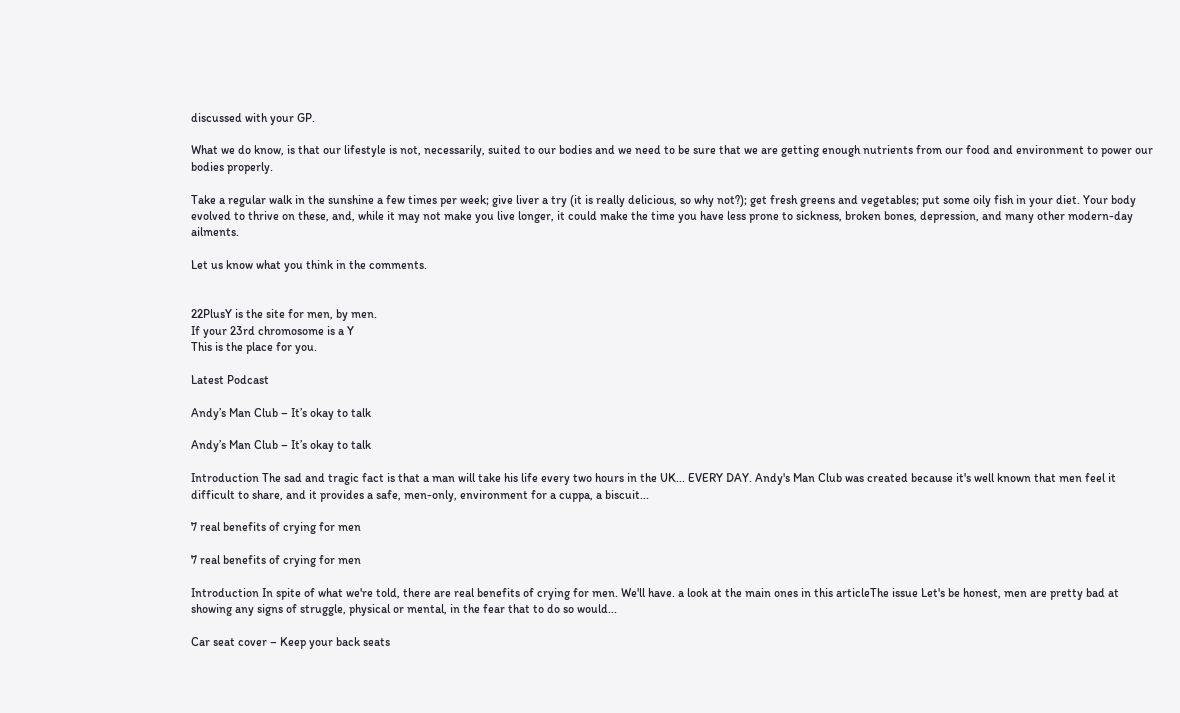discussed with your GP.

What we do know, is that our lifestyle is not, necessarily, suited to our bodies and we need to be sure that we are getting enough nutrients from our food and environment to power our bodies properly.

Take a regular walk in the sunshine a few times per week; give liver a try (it is really delicious, so why not?); get fresh greens and vegetables; put some oily fish in your diet. Your body evolved to thrive on these, and, while it may not make you live longer, it could make the time you have less prone to sickness, broken bones, depression, and many other modern-day ailments.

Let us know what you think in the comments.


22PlusY is the site for men, by men.
If your 23rd chromosome is a Y
This is the place for you.

Latest Podcast

Andy’s Man Club – It’s okay to talk

Andy’s Man Club – It’s okay to talk

Introduction The sad and tragic fact is that a man will take his life every two hours in the UK... EVERY DAY. Andy's Man Club was created because it's well known that men feel it difficult to share, and it provides a safe, men-only, environment for a cuppa, a biscuit...

7 real benefits of crying for men

7 real benefits of crying for men

Introduction In spite of what we're told, there are real benefits of crying for men. We'll have. a look at the main ones in this articleThe issue Let's be honest, men are pretty bad at showing any signs of struggle, physical or mental, in the fear that to do so would...

Car seat cover – Keep your back seats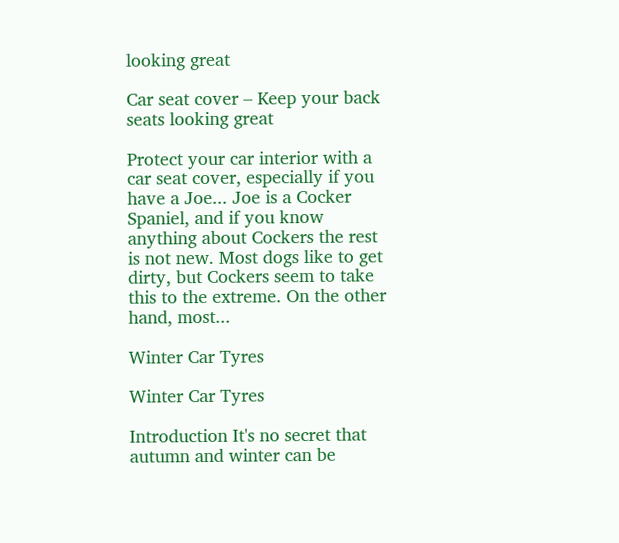looking great

Car seat cover – Keep your back seats looking great

Protect your car interior with a car seat cover, especially if you have a Joe... Joe is a Cocker Spaniel, and if you know anything about Cockers the rest is not new. Most dogs like to get dirty, but Cockers seem to take this to the extreme. On the other hand, most...

Winter Car Tyres

Winter Car Tyres

Introduction It's no secret that autumn and winter can be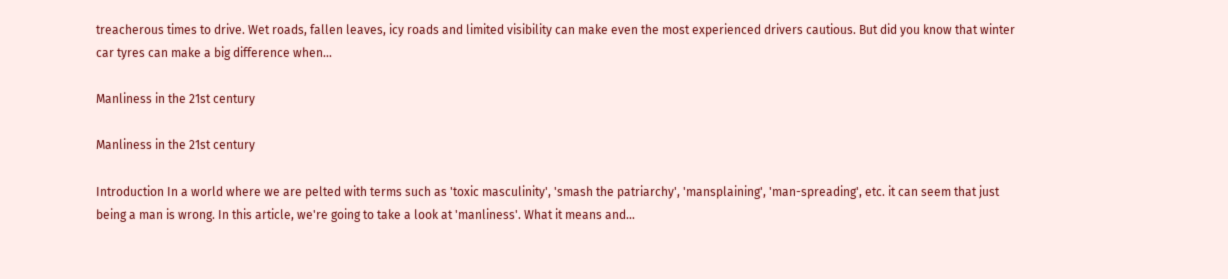treacherous times to drive. Wet roads, fallen leaves, icy roads and limited visibility can make even the most experienced drivers cautious. But did you know that winter car tyres can make a big difference when...

Manliness in the 21st century

Manliness in the 21st century

Introduction In a world where we are pelted with terms such as 'toxic masculinity', 'smash the patriarchy', 'mansplaining', 'man-spreading', etc. it can seem that just being a man is wrong. In this article, we're going to take a look at 'manliness'. What it means and...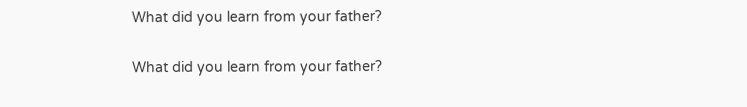What did you learn from your father?

What did you learn from your father?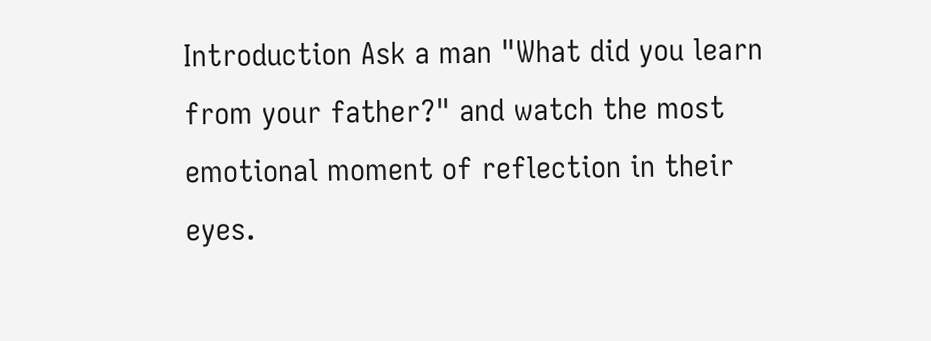Introduction Ask a man "What did you learn from your father?" and watch the most emotional moment of reflection in their eyes.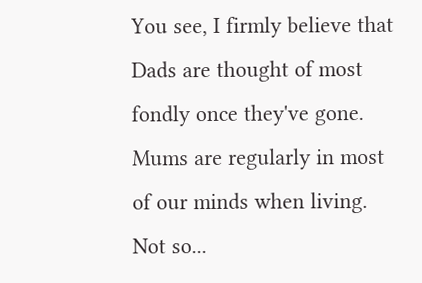You see, I firmly believe that Dads are thought of most fondly once they've gone. Mums are regularly in most of our minds when living. Not so...